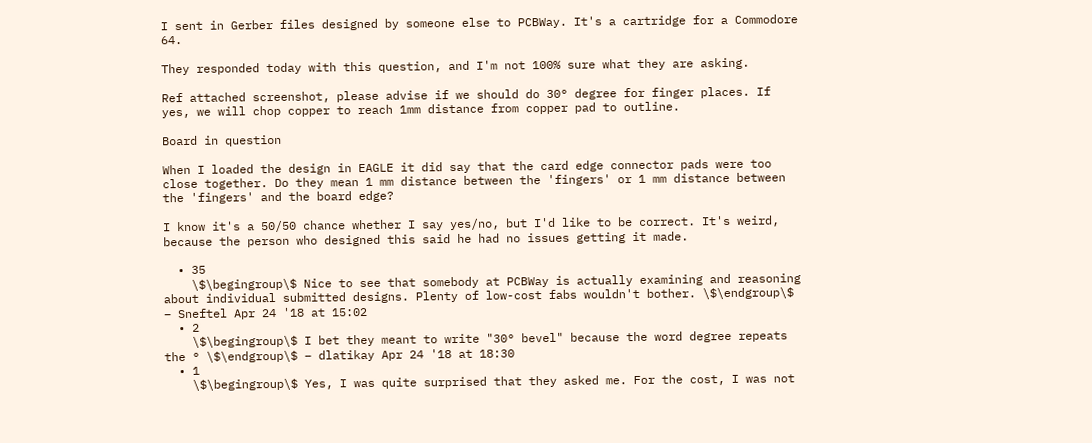I sent in Gerber files designed by someone else to PCBWay. It's a cartridge for a Commodore 64.

They responded today with this question, and I'm not 100% sure what they are asking.

Ref attached screenshot, please advise if we should do 30° degree for finger places. If yes, we will chop copper to reach 1mm distance from copper pad to outline.

Board in question

When I loaded the design in EAGLE it did say that the card edge connector pads were too close together. Do they mean 1 mm distance between the 'fingers' or 1 mm distance between the 'fingers' and the board edge?

I know it's a 50/50 chance whether I say yes/no, but I'd like to be correct. It's weird, because the person who designed this said he had no issues getting it made.

  • 35
    \$\begingroup\$ Nice to see that somebody at PCBWay is actually examining and reasoning about individual submitted designs. Plenty of low-cost fabs wouldn't bother. \$\endgroup\$ – Sneftel Apr 24 '18 at 15:02
  • 2
    \$\begingroup\$ I bet they meant to write "30° bevel" because the word degree repeats the ° \$\endgroup\$ – dlatikay Apr 24 '18 at 18:30
  • 1
    \$\begingroup\$ Yes, I was quite surprised that they asked me. For the cost, I was not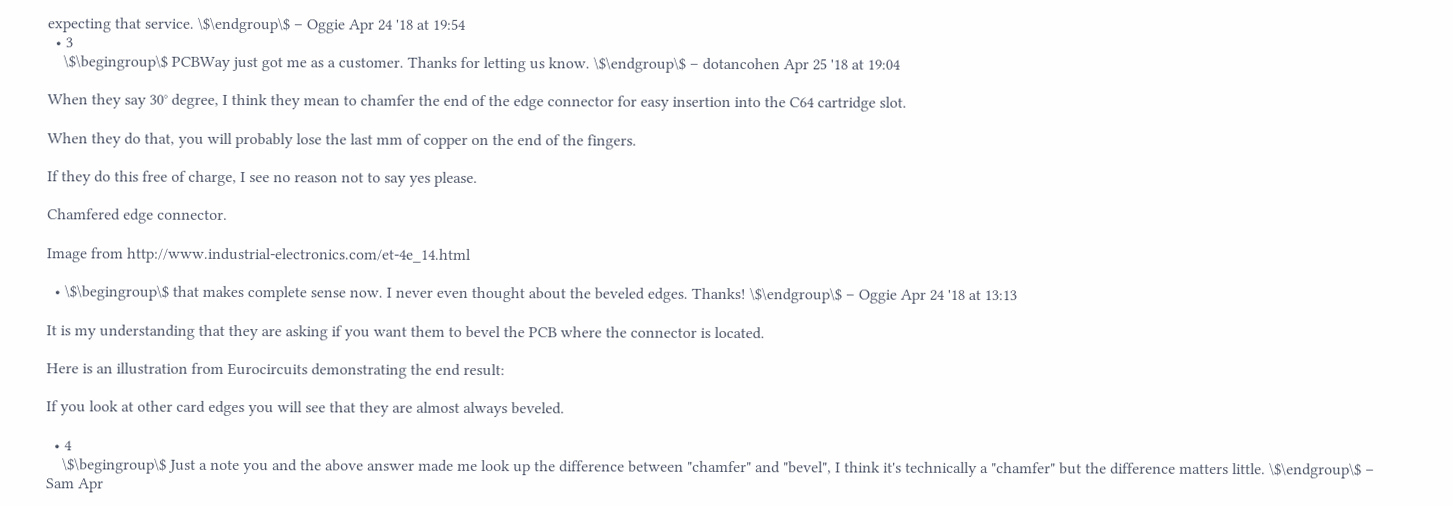expecting that service. \$\endgroup\$ – Oggie Apr 24 '18 at 19:54
  • 3
    \$\begingroup\$ PCBWay just got me as a customer. Thanks for letting us know. \$\endgroup\$ – dotancohen Apr 25 '18 at 19:04

When they say 30° degree, I think they mean to chamfer the end of the edge connector for easy insertion into the C64 cartridge slot.

When they do that, you will probably lose the last mm of copper on the end of the fingers.

If they do this free of charge, I see no reason not to say yes please.

Chamfered edge connector.

Image from http://www.industrial-electronics.com/et-4e_14.html

  • \$\begingroup\$ that makes complete sense now. I never even thought about the beveled edges. Thanks! \$\endgroup\$ – Oggie Apr 24 '18 at 13:13

It is my understanding that they are asking if you want them to bevel the PCB where the connector is located.

Here is an illustration from Eurocircuits demonstrating the end result:

If you look at other card edges you will see that they are almost always beveled.

  • 4
    \$\begingroup\$ Just a note you and the above answer made me look up the difference between "chamfer" and "bevel", I think it's technically a "chamfer" but the difference matters little. \$\endgroup\$ – Sam Apr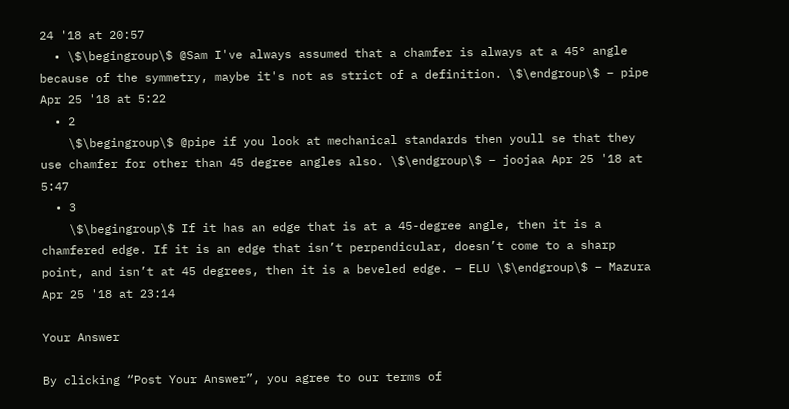24 '18 at 20:57
  • \$\begingroup\$ @Sam I've always assumed that a chamfer is always at a 45° angle because of the symmetry, maybe it's not as strict of a definition. \$\endgroup\$ – pipe Apr 25 '18 at 5:22
  • 2
    \$\begingroup\$ @pipe if you look at mechanical standards then youll se that they use chamfer for other than 45 degree angles also. \$\endgroup\$ – joojaa Apr 25 '18 at 5:47
  • 3
    \$\begingroup\$ If it has an edge that is at a 45-degree angle, then it is a chamfered edge. If it is an edge that isn’t perpendicular, doesn’t come to a sharp point, and isn’t at 45 degrees, then it is a beveled edge. – ELU \$\endgroup\$ – Mazura Apr 25 '18 at 23:14

Your Answer

By clicking “Post Your Answer”, you agree to our terms of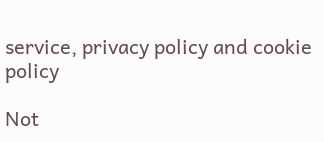service, privacy policy and cookie policy

Not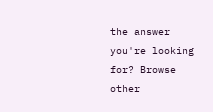the answer you're looking for? Browse other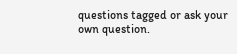questions tagged or ask your own question.